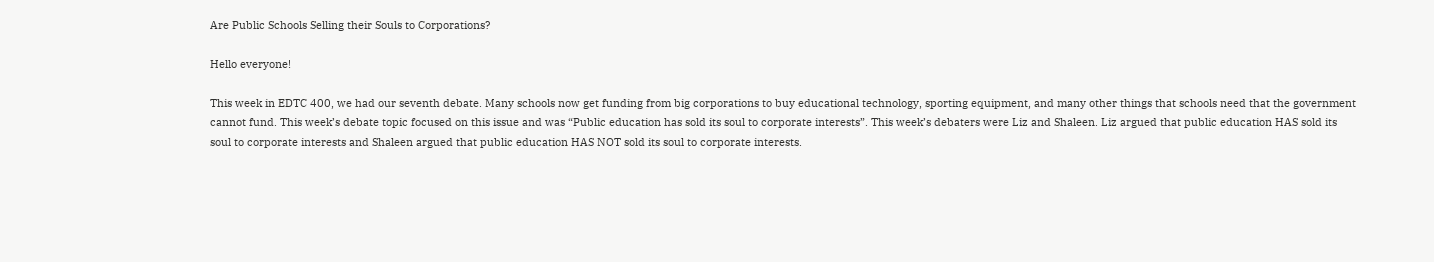Are Public Schools Selling their Souls to Corporations?

Hello everyone!

This week in EDTC 400, we had our seventh debate. Many schools now get funding from big corporations to buy educational technology, sporting equipment, and many other things that schools need that the government cannot fund. This week’s debate topic focused on this issue and was “Public education has sold its soul to corporate interests”. This week’s debaters were Liz and Shaleen. Liz argued that public education HAS sold its soul to corporate interests and Shaleen argued that public education HAS NOT sold its soul to corporate interests.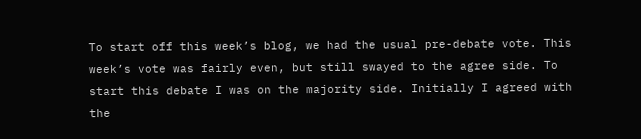To start off this week’s blog, we had the usual pre-debate vote. This week’s vote was fairly even, but still swayed to the agree side. To start this debate I was on the majority side. Initially I agreed with the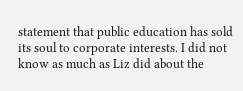statement that public education has sold its soul to corporate interests. I did not know as much as Liz did about the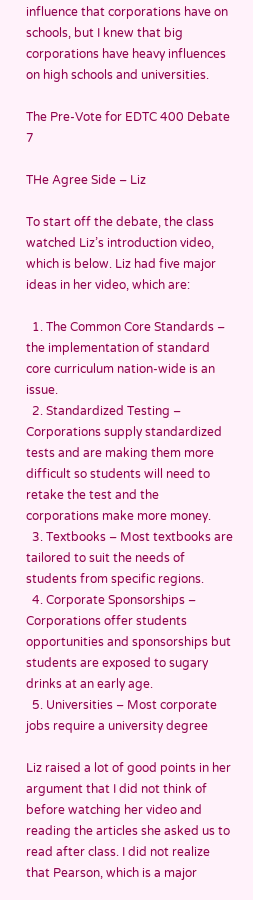influence that corporations have on schools, but I knew that big corporations have heavy influences on high schools and universities.

The Pre-Vote for EDTC 400 Debate 7

THe Agree Side – Liz

To start off the debate, the class watched Liz’s introduction video, which is below. Liz had five major ideas in her video, which are:

  1. The Common Core Standards – the implementation of standard core curriculum nation-wide is an issue.
  2. Standardized Testing – Corporations supply standardized tests and are making them more difficult so students will need to retake the test and the corporations make more money.
  3. Textbooks – Most textbooks are tailored to suit the needs of students from specific regions.
  4. Corporate Sponsorships – Corporations offer students opportunities and sponsorships but students are exposed to sugary drinks at an early age.
  5. Universities – Most corporate jobs require a university degree

Liz raised a lot of good points in her argument that I did not think of before watching her video and reading the articles she asked us to read after class. I did not realize that Pearson, which is a major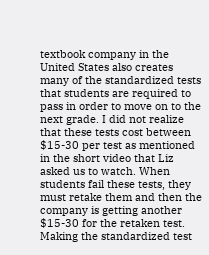textbook company in the United States also creates many of the standardized tests that students are required to pass in order to move on to the next grade. I did not realize that these tests cost between $15-30 per test as mentioned in the short video that Liz asked us to watch. When students fail these tests, they must retake them and then the company is getting another $15-30 for the retaken test. Making the standardized test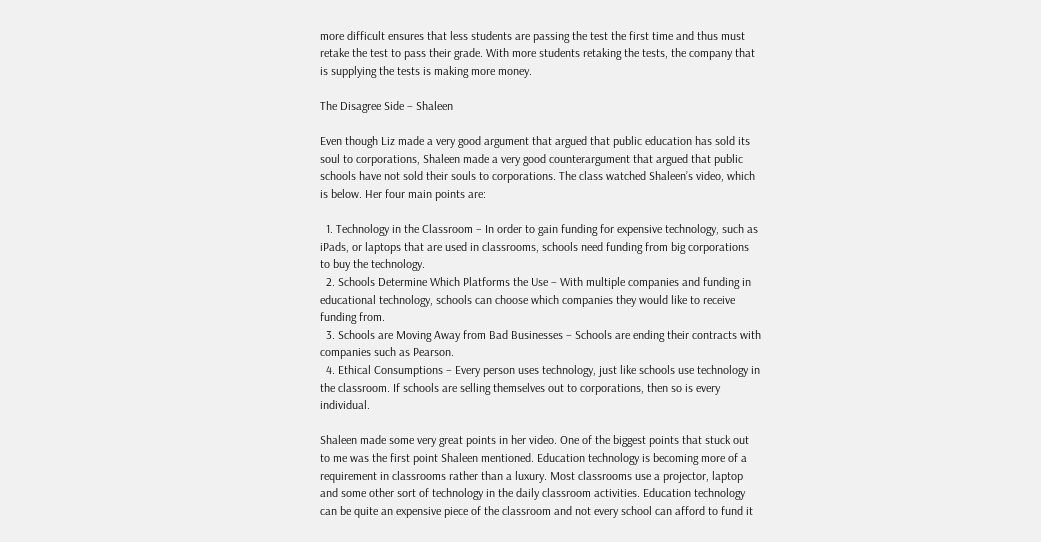more difficult ensures that less students are passing the test the first time and thus must retake the test to pass their grade. With more students retaking the tests, the company that is supplying the tests is making more money.

The Disagree Side – Shaleen

Even though Liz made a very good argument that argued that public education has sold its soul to corporations, Shaleen made a very good counterargument that argued that public schools have not sold their souls to corporations. The class watched Shaleen’s video, which is below. Her four main points are:

  1. Technology in the Classroom – In order to gain funding for expensive technology, such as iPads, or laptops that are used in classrooms, schools need funding from big corporations to buy the technology.
  2. Schools Determine Which Platforms the Use – With multiple companies and funding in educational technology, schools can choose which companies they would like to receive funding from.
  3. Schools are Moving Away from Bad Businesses – Schools are ending their contracts with companies such as Pearson.
  4. Ethical Consumptions – Every person uses technology, just like schools use technology in the classroom. If schools are selling themselves out to corporations, then so is every individual.

Shaleen made some very great points in her video. One of the biggest points that stuck out to me was the first point Shaleen mentioned. Education technology is becoming more of a requirement in classrooms rather than a luxury. Most classrooms use a projector, laptop and some other sort of technology in the daily classroom activities. Education technology can be quite an expensive piece of the classroom and not every school can afford to fund it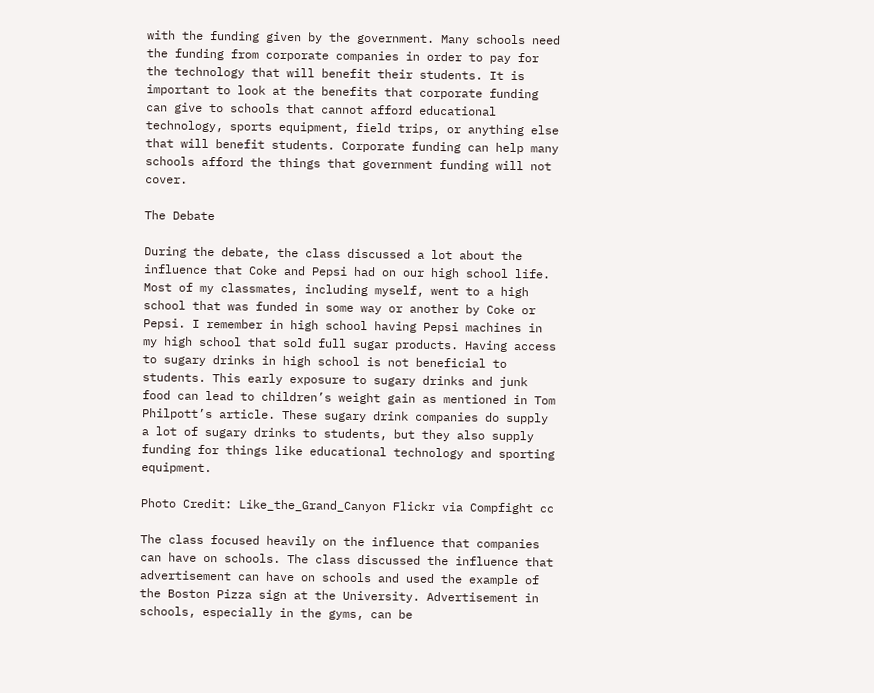with the funding given by the government. Many schools need the funding from corporate companies in order to pay for the technology that will benefit their students. It is important to look at the benefits that corporate funding can give to schools that cannot afford educational technology, sports equipment, field trips, or anything else that will benefit students. Corporate funding can help many schools afford the things that government funding will not cover.

The Debate

During the debate, the class discussed a lot about the influence that Coke and Pepsi had on our high school life. Most of my classmates, including myself, went to a high school that was funded in some way or another by Coke or Pepsi. I remember in high school having Pepsi machines in my high school that sold full sugar products. Having access to sugary drinks in high school is not beneficial to students. This early exposure to sugary drinks and junk food can lead to children’s weight gain as mentioned in Tom Philpott’s article. These sugary drink companies do supply a lot of sugary drinks to students, but they also supply funding for things like educational technology and sporting equipment.

Photo Credit: Like_the_Grand_Canyon Flickr via Compfight cc

The class focused heavily on the influence that companies can have on schools. The class discussed the influence that advertisement can have on schools and used the example of the Boston Pizza sign at the University. Advertisement in schools, especially in the gyms, can be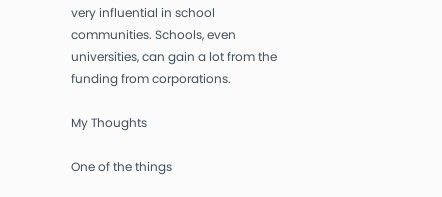very influential in school communities. Schools, even universities, can gain a lot from the funding from corporations.

My Thoughts

One of the things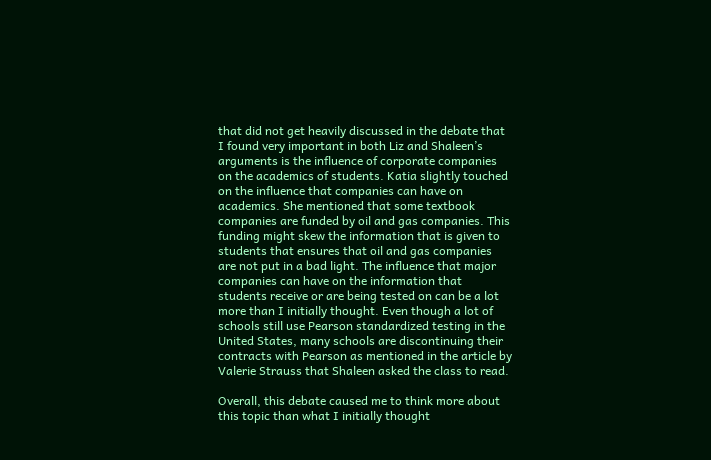that did not get heavily discussed in the debate that I found very important in both Liz and Shaleen’s arguments is the influence of corporate companies on the academics of students. Katia slightly touched on the influence that companies can have on academics. She mentioned that some textbook companies are funded by oil and gas companies. This funding might skew the information that is given to students that ensures that oil and gas companies are not put in a bad light. The influence that major companies can have on the information that students receive or are being tested on can be a lot more than I initially thought. Even though a lot of schools still use Pearson standardized testing in the United States, many schools are discontinuing their contracts with Pearson as mentioned in the article by Valerie Strauss that Shaleen asked the class to read.

Overall, this debate caused me to think more about this topic than what I initially thought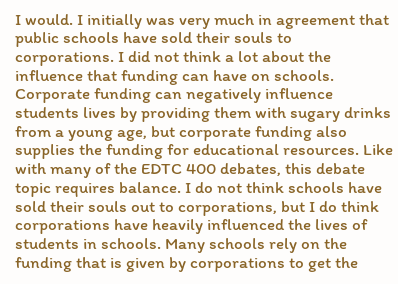I would. I initially was very much in agreement that public schools have sold their souls to corporations. I did not think a lot about the influence that funding can have on schools. Corporate funding can negatively influence students lives by providing them with sugary drinks from a young age, but corporate funding also supplies the funding for educational resources. Like with many of the EDTC 400 debates, this debate topic requires balance. I do not think schools have sold their souls out to corporations, but I do think corporations have heavily influenced the lives of students in schools. Many schools rely on the funding that is given by corporations to get the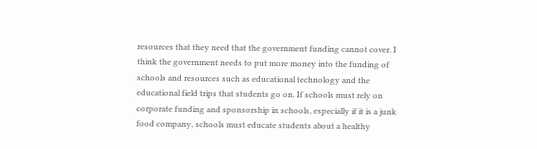resources that they need that the government funding cannot cover. I think the government needs to put more money into the funding of schools and resources such as educational technology and the educational field trips that students go on. If schools must rely on corporate funding and sponsorship in schools, especially if it is a junk food company, schools must educate students about a healthy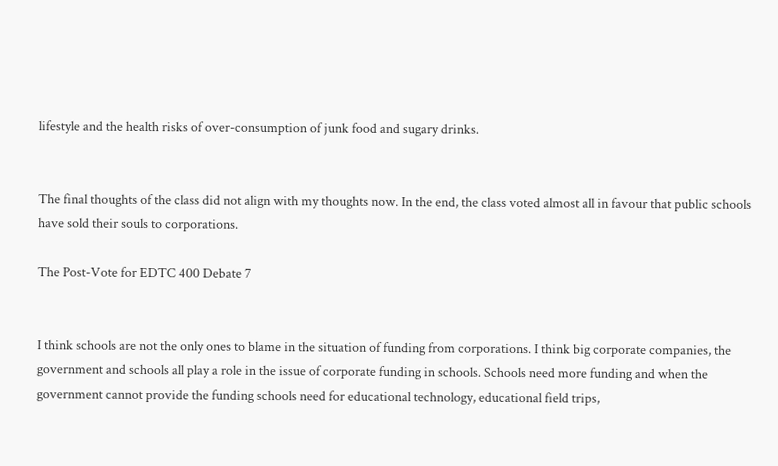lifestyle and the health risks of over-consumption of junk food and sugary drinks.


The final thoughts of the class did not align with my thoughts now. In the end, the class voted almost all in favour that public schools have sold their souls to corporations.

The Post-Vote for EDTC 400 Debate 7


I think schools are not the only ones to blame in the situation of funding from corporations. I think big corporate companies, the government and schools all play a role in the issue of corporate funding in schools. Schools need more funding and when the government cannot provide the funding schools need for educational technology, educational field trips,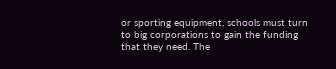or sporting equipment, schools must turn to big corporations to gain the funding that they need. The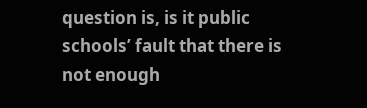question is, is it public schools’ fault that there is not enough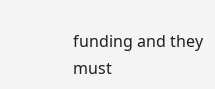funding and they must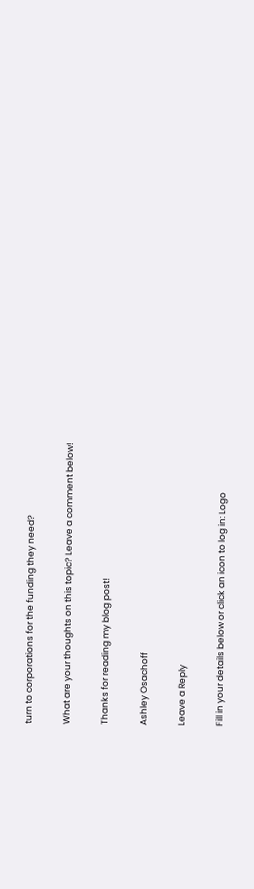turn to corporations for the funding they need?

What are your thoughts on this topic? Leave a comment below!

Thanks for reading my blog post!

Ashley Osachoff

Leave a Reply

Fill in your details below or click an icon to log in: Logo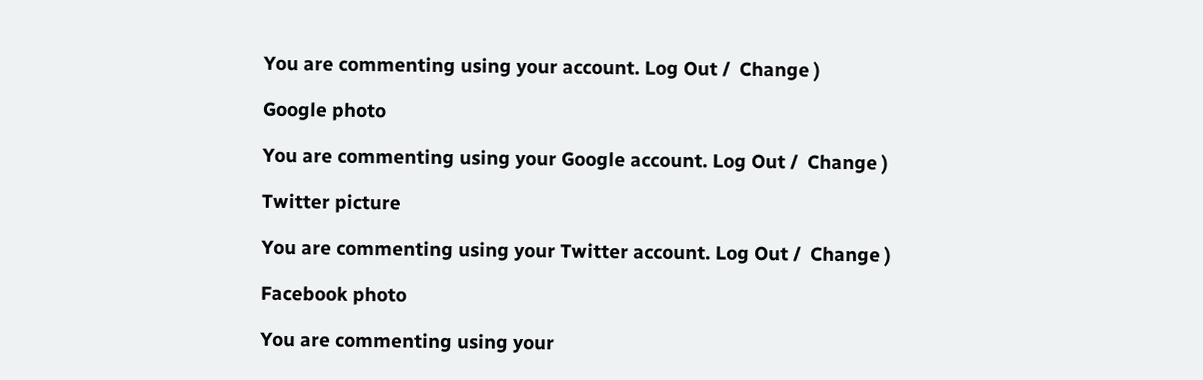You are commenting using your account. Log Out /  Change )

Google photo

You are commenting using your Google account. Log Out /  Change )

Twitter picture

You are commenting using your Twitter account. Log Out /  Change )

Facebook photo

You are commenting using your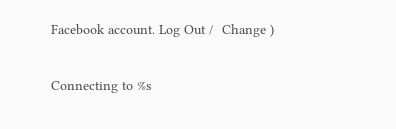Facebook account. Log Out /  Change )

Connecting to %s